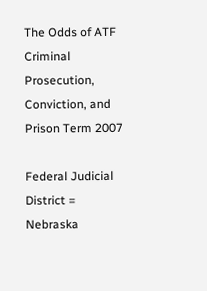The Odds of ATF Criminal Prosecution, Conviction, and Prison Term 2007

Federal Judicial District = Nebraska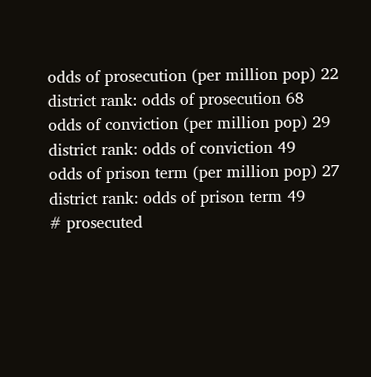odds of prosecution (per million pop) 22
district rank: odds of prosecution 68
odds of conviction (per million pop) 29
district rank: odds of conviction 49
odds of prison term (per million pop) 27
district rank: odds of prison term 49
# prosecuted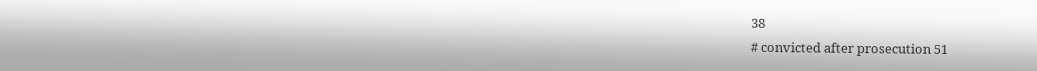38
# convicted after prosecution 51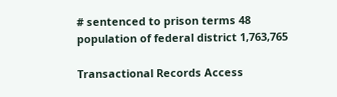# sentenced to prison terms 48
population of federal district 1,763,765

Transactional Records Access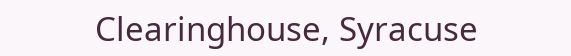Clearinghouse, Syracuse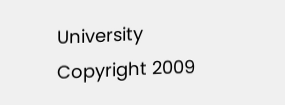University
Copyright 2009